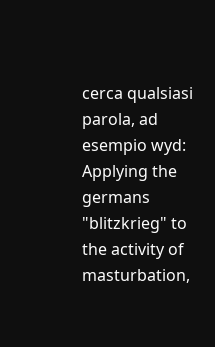cerca qualsiasi parola, ad esempio wyd:
Applying the germans "blitzkrieg" to the activity of masturbation,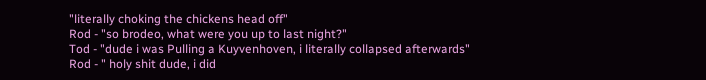"literally choking the chickens head off"
Rod - "so brodeo, what were you up to last night?"
Tod - "dude i was Pulling a Kuyvenhoven, i literally collapsed afterwards"
Rod - " holy shit dude, i did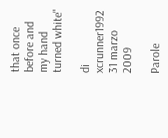that once before and my hand turned white"

di xcrunner1992 31 marzo 2009

Parole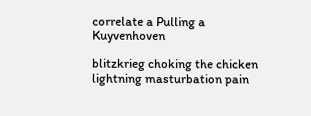correlate a Pulling a Kuyvenhoven

blitzkrieg choking the chicken lightning masturbation pain